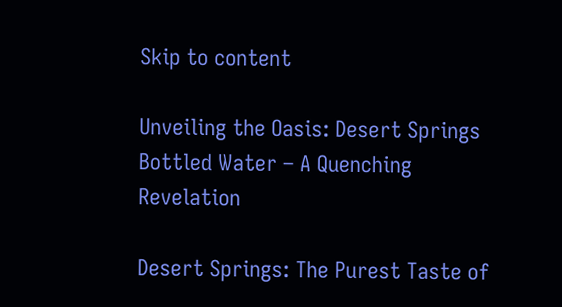Skip to content

Unveiling the Oasis: Desert Springs Bottled Water – A Quenching Revelation

Desert Springs: The Purest Taste of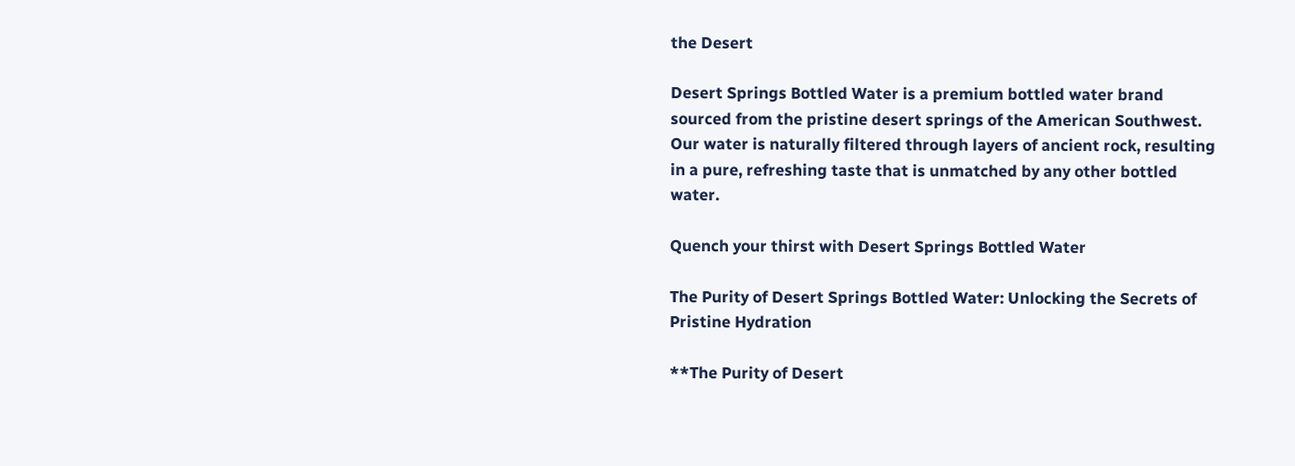the Desert

Desert Springs Bottled Water is a premium bottled water brand sourced from the pristine desert springs of the American Southwest. Our water is naturally filtered through layers of ancient rock, resulting in a pure, refreshing taste that is unmatched by any other bottled water.

Quench your thirst with Desert Springs Bottled Water

The Purity of Desert Springs Bottled Water: Unlocking the Secrets of Pristine Hydration

**The Purity of Desert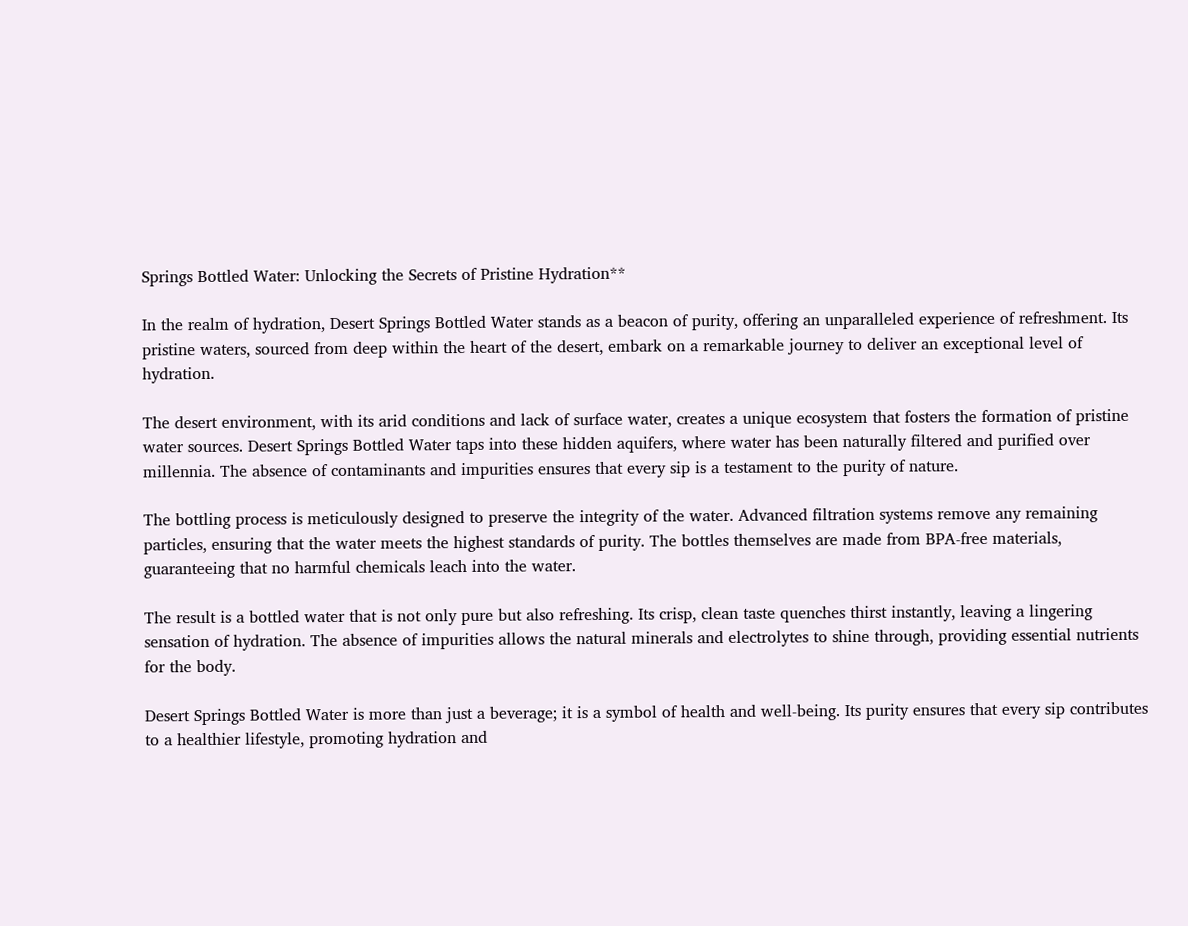Springs Bottled Water: Unlocking the Secrets of Pristine Hydration**

In the realm of hydration, Desert Springs Bottled Water stands as a beacon of purity, offering an unparalleled experience of refreshment. Its pristine waters, sourced from deep within the heart of the desert, embark on a remarkable journey to deliver an exceptional level of hydration.

The desert environment, with its arid conditions and lack of surface water, creates a unique ecosystem that fosters the formation of pristine water sources. Desert Springs Bottled Water taps into these hidden aquifers, where water has been naturally filtered and purified over millennia. The absence of contaminants and impurities ensures that every sip is a testament to the purity of nature.

The bottling process is meticulously designed to preserve the integrity of the water. Advanced filtration systems remove any remaining particles, ensuring that the water meets the highest standards of purity. The bottles themselves are made from BPA-free materials, guaranteeing that no harmful chemicals leach into the water.

The result is a bottled water that is not only pure but also refreshing. Its crisp, clean taste quenches thirst instantly, leaving a lingering sensation of hydration. The absence of impurities allows the natural minerals and electrolytes to shine through, providing essential nutrients for the body.

Desert Springs Bottled Water is more than just a beverage; it is a symbol of health and well-being. Its purity ensures that every sip contributes to a healthier lifestyle, promoting hydration and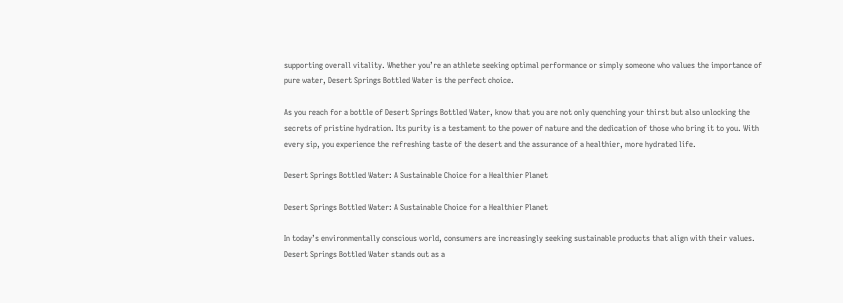supporting overall vitality. Whether you’re an athlete seeking optimal performance or simply someone who values the importance of pure water, Desert Springs Bottled Water is the perfect choice.

As you reach for a bottle of Desert Springs Bottled Water, know that you are not only quenching your thirst but also unlocking the secrets of pristine hydration. Its purity is a testament to the power of nature and the dedication of those who bring it to you. With every sip, you experience the refreshing taste of the desert and the assurance of a healthier, more hydrated life.

Desert Springs Bottled Water: A Sustainable Choice for a Healthier Planet

Desert Springs Bottled Water: A Sustainable Choice for a Healthier Planet

In today’s environmentally conscious world, consumers are increasingly seeking sustainable products that align with their values. Desert Springs Bottled Water stands out as a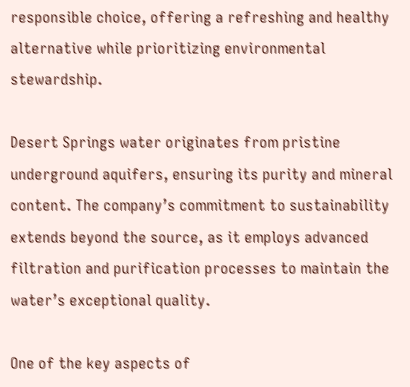responsible choice, offering a refreshing and healthy alternative while prioritizing environmental stewardship.

Desert Springs water originates from pristine underground aquifers, ensuring its purity and mineral content. The company’s commitment to sustainability extends beyond the source, as it employs advanced filtration and purification processes to maintain the water’s exceptional quality.

One of the key aspects of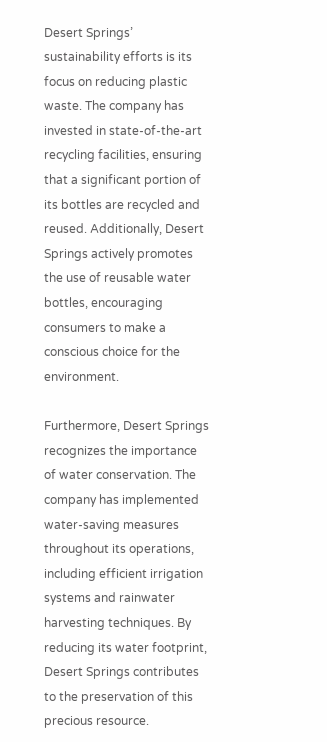Desert Springs’ sustainability efforts is its focus on reducing plastic waste. The company has invested in state-of-the-art recycling facilities, ensuring that a significant portion of its bottles are recycled and reused. Additionally, Desert Springs actively promotes the use of reusable water bottles, encouraging consumers to make a conscious choice for the environment.

Furthermore, Desert Springs recognizes the importance of water conservation. The company has implemented water-saving measures throughout its operations, including efficient irrigation systems and rainwater harvesting techniques. By reducing its water footprint, Desert Springs contributes to the preservation of this precious resource.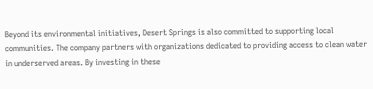Beyond its environmental initiatives, Desert Springs is also committed to supporting local communities. The company partners with organizations dedicated to providing access to clean water in underserved areas. By investing in these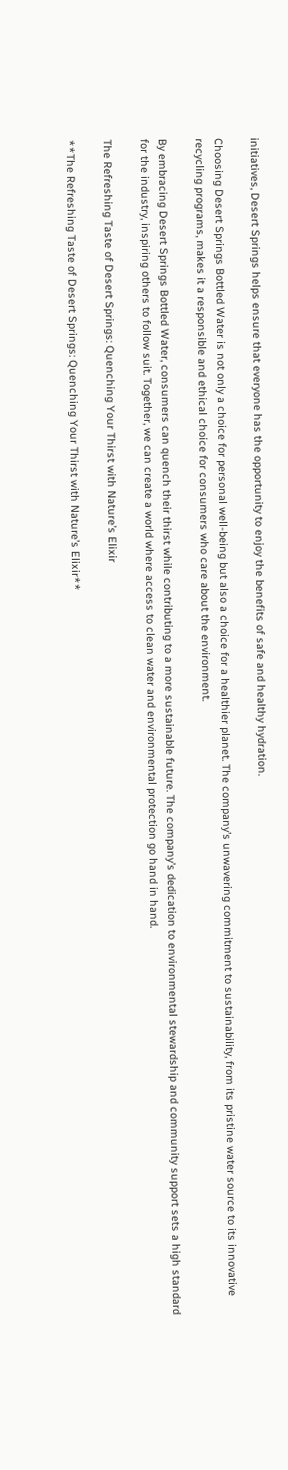initiatives, Desert Springs helps ensure that everyone has the opportunity to enjoy the benefits of safe and healthy hydration.

Choosing Desert Springs Bottled Water is not only a choice for personal well-being but also a choice for a healthier planet. The company’s unwavering commitment to sustainability, from its pristine water source to its innovative recycling programs, makes it a responsible and ethical choice for consumers who care about the environment.

By embracing Desert Springs Bottled Water, consumers can quench their thirst while contributing to a more sustainable future. The company’s dedication to environmental stewardship and community support sets a high standard for the industry, inspiring others to follow suit. Together, we can create a world where access to clean water and environmental protection go hand in hand.

The Refreshing Taste of Desert Springs: Quenching Your Thirst with Nature’s Elixir

**The Refreshing Taste of Desert Springs: Quenching Your Thirst with Nature’s Elixir**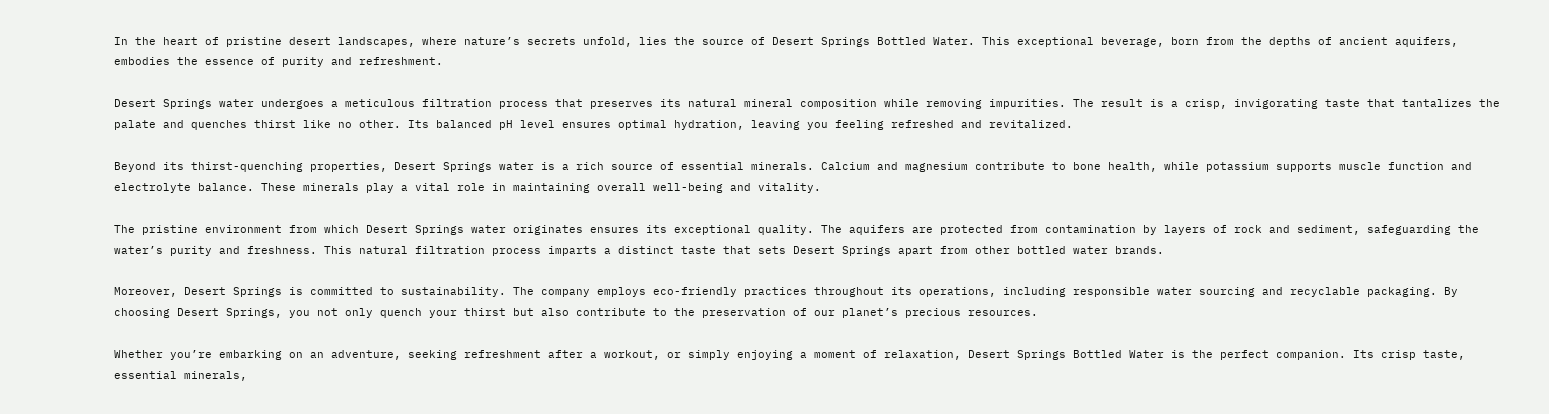In the heart of pristine desert landscapes, where nature’s secrets unfold, lies the source of Desert Springs Bottled Water. This exceptional beverage, born from the depths of ancient aquifers, embodies the essence of purity and refreshment.

Desert Springs water undergoes a meticulous filtration process that preserves its natural mineral composition while removing impurities. The result is a crisp, invigorating taste that tantalizes the palate and quenches thirst like no other. Its balanced pH level ensures optimal hydration, leaving you feeling refreshed and revitalized.

Beyond its thirst-quenching properties, Desert Springs water is a rich source of essential minerals. Calcium and magnesium contribute to bone health, while potassium supports muscle function and electrolyte balance. These minerals play a vital role in maintaining overall well-being and vitality.

The pristine environment from which Desert Springs water originates ensures its exceptional quality. The aquifers are protected from contamination by layers of rock and sediment, safeguarding the water’s purity and freshness. This natural filtration process imparts a distinct taste that sets Desert Springs apart from other bottled water brands.

Moreover, Desert Springs is committed to sustainability. The company employs eco-friendly practices throughout its operations, including responsible water sourcing and recyclable packaging. By choosing Desert Springs, you not only quench your thirst but also contribute to the preservation of our planet’s precious resources.

Whether you’re embarking on an adventure, seeking refreshment after a workout, or simply enjoying a moment of relaxation, Desert Springs Bottled Water is the perfect companion. Its crisp taste, essential minerals,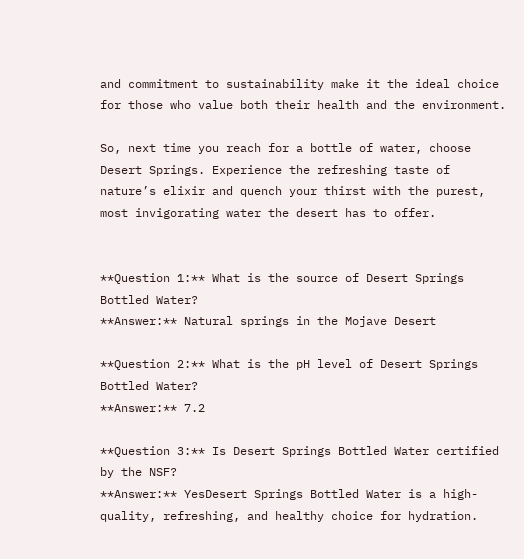and commitment to sustainability make it the ideal choice for those who value both their health and the environment.

So, next time you reach for a bottle of water, choose Desert Springs. Experience the refreshing taste of nature’s elixir and quench your thirst with the purest, most invigorating water the desert has to offer.


**Question 1:** What is the source of Desert Springs Bottled Water?
**Answer:** Natural springs in the Mojave Desert

**Question 2:** What is the pH level of Desert Springs Bottled Water?
**Answer:** 7.2

**Question 3:** Is Desert Springs Bottled Water certified by the NSF?
**Answer:** YesDesert Springs Bottled Water is a high-quality, refreshing, and healthy choice for hydration.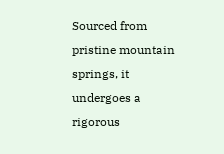Sourced from pristine mountain springs, it undergoes a rigorous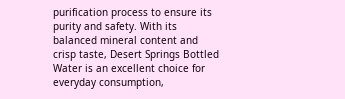purification process to ensure its purity and safety. With its balanced mineral content and crisp taste, Desert Springs Bottled Water is an excellent choice for everyday consumption,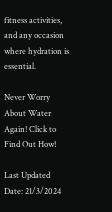fitness activities, and any occasion where hydration is essential.

Never Worry About Water Again! Click to Find Out How!

Last Updated Date: 21/3/2024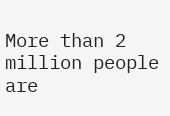More than 2 million people are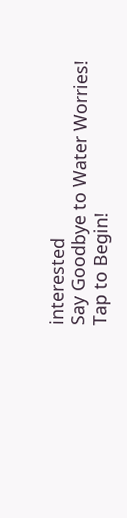interested
Say Goodbye to Water Worries!
Tap to Begin!